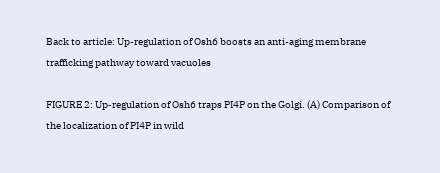Back to article: Up-regulation of Osh6 boosts an anti-aging membrane trafficking pathway toward vacuoles

FIGURE 2: Up-regulation of Osh6 traps PI4P on the Golgi. (A) Comparison of the localization of PI4P in wild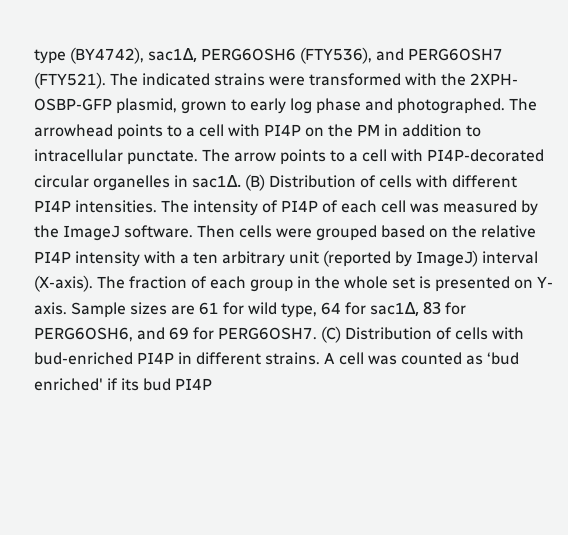type (BY4742), sac1Δ, PERG6OSH6 (FTY536), and PERG6OSH7 (FTY521). The indicated strains were transformed with the 2XPH-OSBP-GFP plasmid, grown to early log phase and photographed. The arrowhead points to a cell with PI4P on the PM in addition to intracellular punctate. The arrow points to a cell with PI4P-decorated circular organelles in sac1Δ. (B) Distribution of cells with different PI4P intensities. The intensity of PI4P of each cell was measured by the ImageJ software. Then cells were grouped based on the relative PI4P intensity with a ten arbitrary unit (reported by ImageJ) interval (X-axis). The fraction of each group in the whole set is presented on Y-axis. Sample sizes are 61 for wild type, 64 for sac1Δ, 83 for PERG6OSH6, and 69 for PERG6OSH7. (C) Distribution of cells with bud-enriched PI4P in different strains. A cell was counted as ‘bud enriched' if its bud PI4P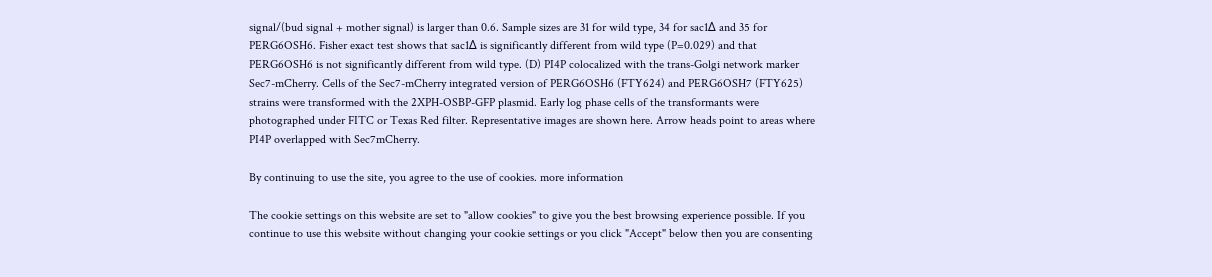signal/(bud signal + mother signal) is larger than 0.6. Sample sizes are 31 for wild type, 34 for sac1Δ and 35 for PERG6OSH6. Fisher exact test shows that sac1Δ is significantly different from wild type (P=0.029) and that PERG6OSH6 is not significantly different from wild type. (D) PI4P colocalized with the trans-Golgi network marker Sec7-mCherry. Cells of the Sec7-mCherry integrated version of PERG6OSH6 (FTY624) and PERG6OSH7 (FTY625) strains were transformed with the 2XPH-OSBP-GFP plasmid. Early log phase cells of the transformants were photographed under FITC or Texas Red filter. Representative images are shown here. Arrow heads point to areas where PI4P overlapped with Sec7mCherry.

By continuing to use the site, you agree to the use of cookies. more information

The cookie settings on this website are set to "allow cookies" to give you the best browsing experience possible. If you continue to use this website without changing your cookie settings or you click "Accept" below then you are consenting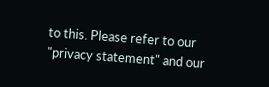to this. Please refer to our "privacy statement" and our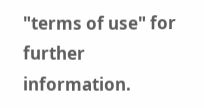"terms of use" for further information.